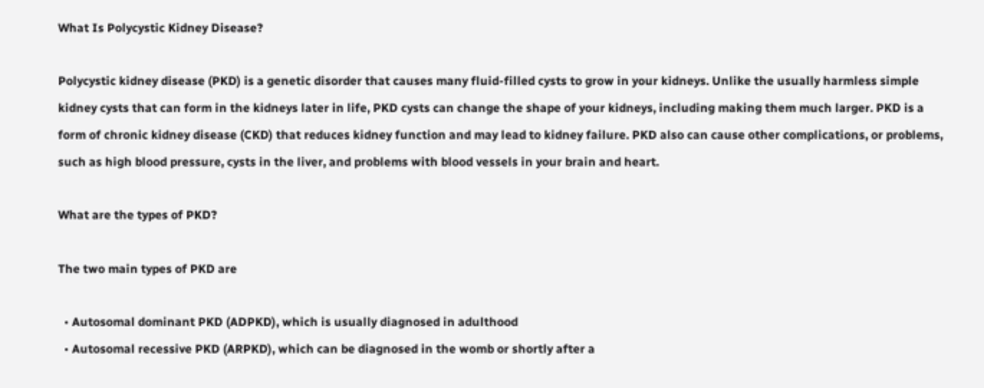What Is Polycystic Kidney Disease?

Polycystic kidney disease (PKD) is a genetic disorder that causes many fluid-filled cysts to grow in your kidneys. Unlike the usually harmless simple kidney cysts that can form in the kidneys later in life, PKD cysts can change the shape of your kidneys, including making them much larger. PKD is a form of chronic kidney disease (CKD) that reduces kidney function and may lead to kidney failure. PKD also can cause other complications, or problems, such as high blood pressure, cysts in the liver, and problems with blood vessels in your brain and heart.

What are the types of PKD?

The two main types of PKD are

  • Autosomal dominant PKD (ADPKD), which is usually diagnosed in adulthood
  • Autosomal recessive PKD (ARPKD), which can be diagnosed in the womb or shortly after a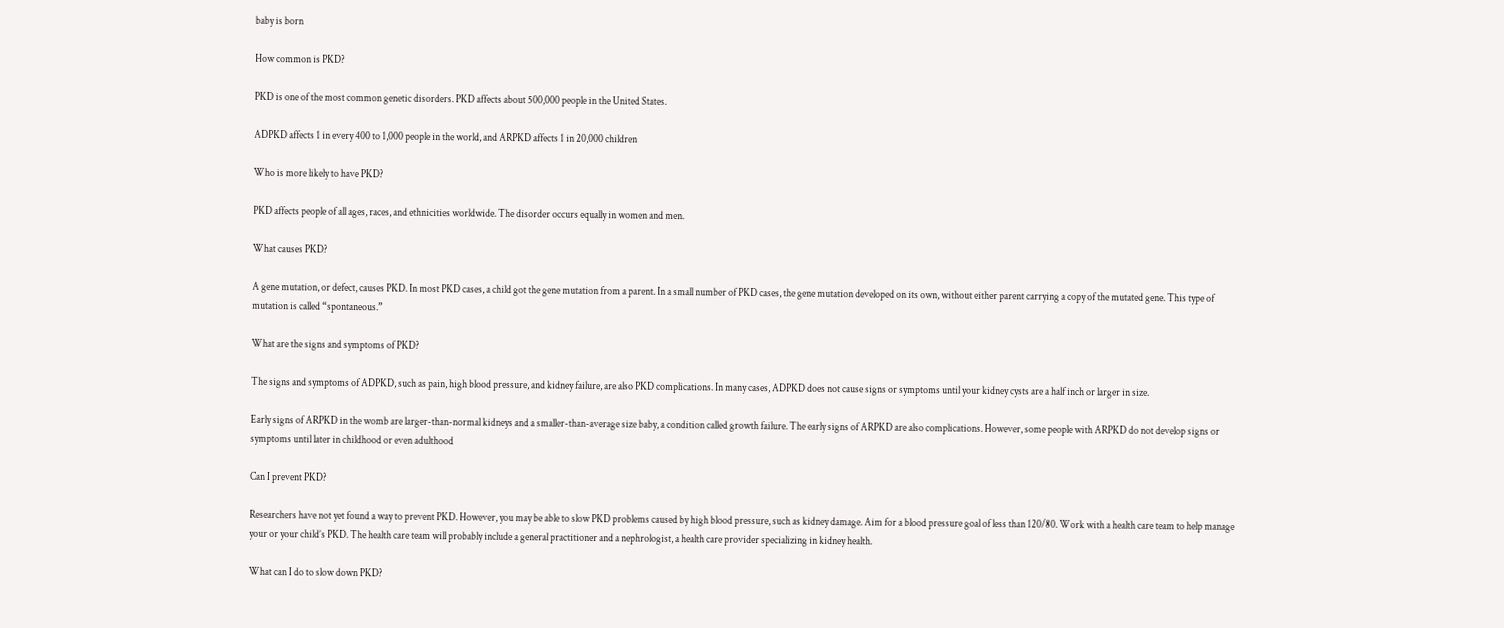baby is born

How common is PKD?

PKD is one of the most common genetic disorders. PKD affects about 500,000 people in the United States.

ADPKD affects 1 in every 400 to 1,000 people in the world, and ARPKD affects 1 in 20,000 children

Who is more likely to have PKD?

PKD affects people of all ages, races, and ethnicities worldwide. The disorder occurs equally in women and men.

What causes PKD?

A gene mutation, or defect, causes PKD. In most PKD cases, a child got the gene mutation from a parent. In a small number of PKD cases, the gene mutation developed on its own, without either parent carrying a copy of the mutated gene. This type of mutation is called “spontaneous.”

What are the signs and symptoms of PKD?

The signs and symptoms of ADPKD, such as pain, high blood pressure, and kidney failure, are also PKD complications. In many cases, ADPKD does not cause signs or symptoms until your kidney cysts are a half inch or larger in size.

Early signs of ARPKD in the womb are larger-than-normal kidneys and a smaller-than-average size baby, a condition called growth failure. The early signs of ARPKD are also complications. However, some people with ARPKD do not develop signs or symptoms until later in childhood or even adulthood

Can I prevent PKD?

Researchers have not yet found a way to prevent PKD. However, you may be able to slow PKD problems caused by high blood pressure, such as kidney damage. Aim for a blood pressure goal of less than 120/80. Work with a health care team to help manage your or your child’s PKD. The health care team will probably include a general practitioner and a nephrologist, a health care provider specializing in kidney health.

What can I do to slow down PKD?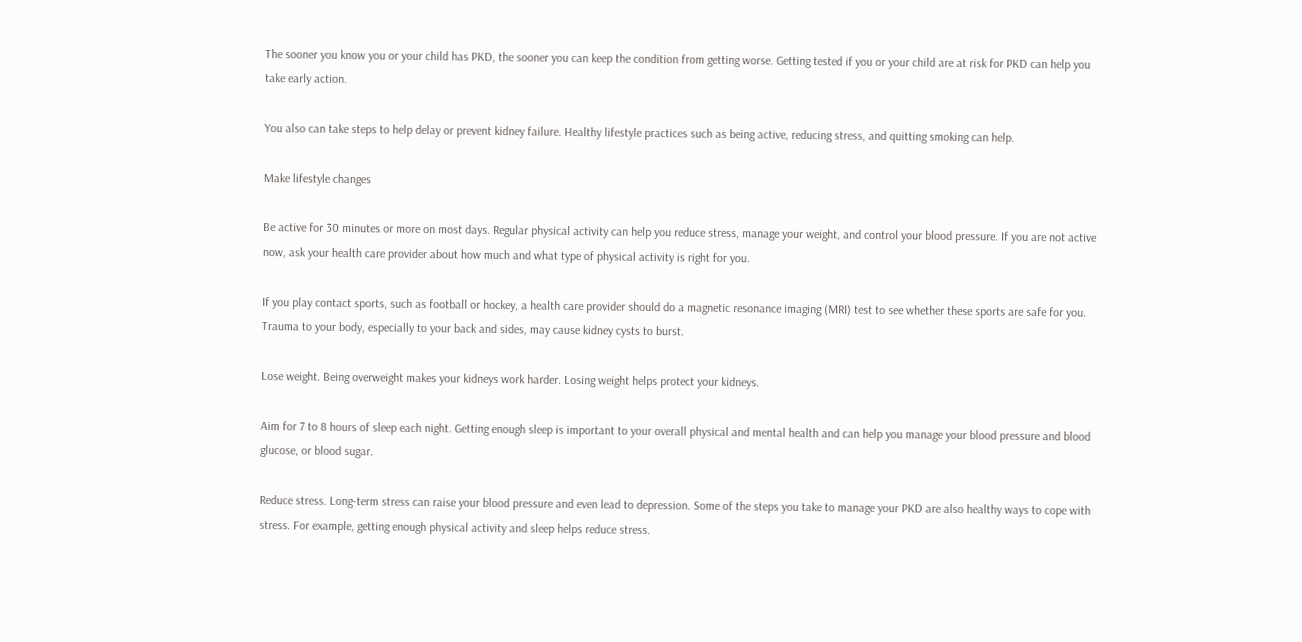The sooner you know you or your child has PKD, the sooner you can keep the condition from getting worse. Getting tested if you or your child are at risk for PKD can help you take early action.

You also can take steps to help delay or prevent kidney failure. Healthy lifestyle practices such as being active, reducing stress, and quitting smoking can help.

Make lifestyle changes

Be active for 30 minutes or more on most days. Regular physical activity can help you reduce stress, manage your weight, and control your blood pressure. If you are not active now, ask your health care provider about how much and what type of physical activity is right for you.

If you play contact sports, such as football or hockey, a health care provider should do a magnetic resonance imaging (MRI) test to see whether these sports are safe for you. Trauma to your body, especially to your back and sides, may cause kidney cysts to burst.

Lose weight. Being overweight makes your kidneys work harder. Losing weight helps protect your kidneys.

Aim for 7 to 8 hours of sleep each night. Getting enough sleep is important to your overall physical and mental health and can help you manage your blood pressure and blood glucose, or blood sugar.

Reduce stress. Long-term stress can raise your blood pressure and even lead to depression. Some of the steps you take to manage your PKD are also healthy ways to cope with stress. For example, getting enough physical activity and sleep helps reduce stress.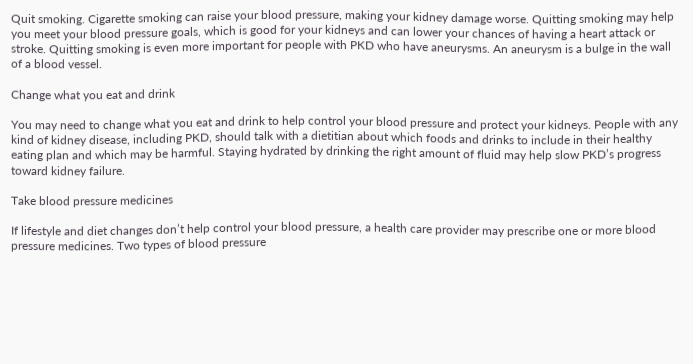Quit smoking. Cigarette smoking can raise your blood pressure, making your kidney damage worse. Quitting smoking may help you meet your blood pressure goals, which is good for your kidneys and can lower your chances of having a heart attack or stroke. Quitting smoking is even more important for people with PKD who have aneurysms. An aneurysm is a bulge in the wall of a blood vessel.

Change what you eat and drink

You may need to change what you eat and drink to help control your blood pressure and protect your kidneys. People with any kind of kidney disease, including PKD, should talk with a dietitian about which foods and drinks to include in their healthy eating plan and which may be harmful. Staying hydrated by drinking the right amount of fluid may help slow PKD’s progress toward kidney failure.

Take blood pressure medicines

If lifestyle and diet changes don’t help control your blood pressure, a health care provider may prescribe one or more blood pressure medicines. Two types of blood pressure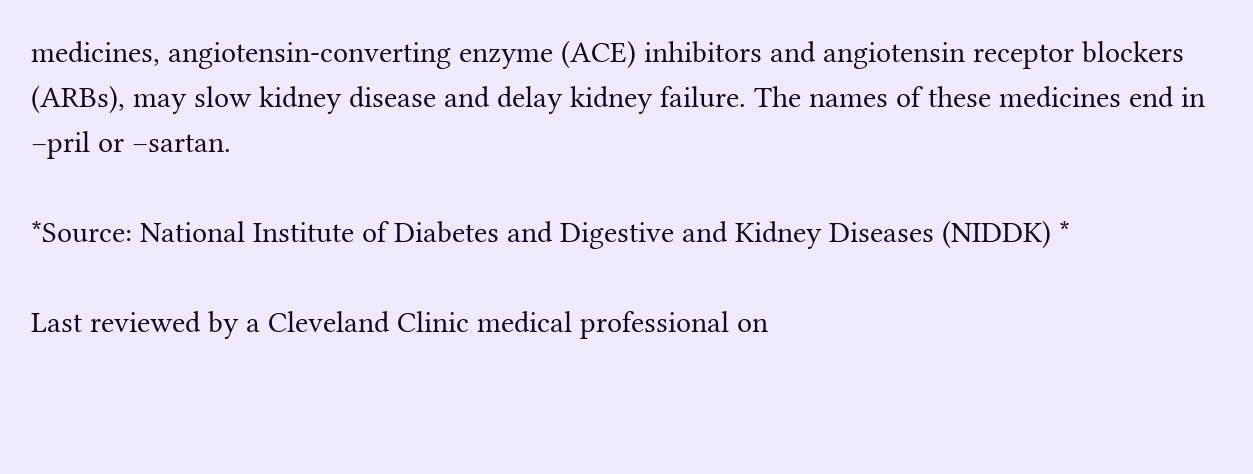medicines, angiotensin-converting enzyme (ACE) inhibitors and angiotensin receptor blockers (ARBs), may slow kidney disease and delay kidney failure. The names of these medicines end in –pril or –sartan.

*Source: National Institute of Diabetes and Digestive and Kidney Diseases (NIDDK) *

Last reviewed by a Cleveland Clinic medical professional on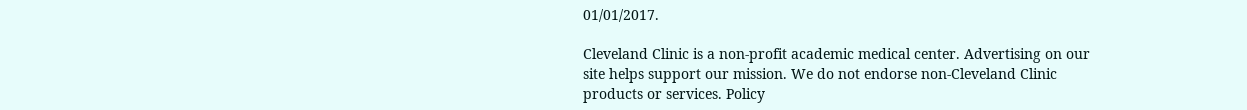01/01/2017.

Cleveland Clinic is a non-profit academic medical center. Advertising on our site helps support our mission. We do not endorse non-Cleveland Clinic products or services. Policy